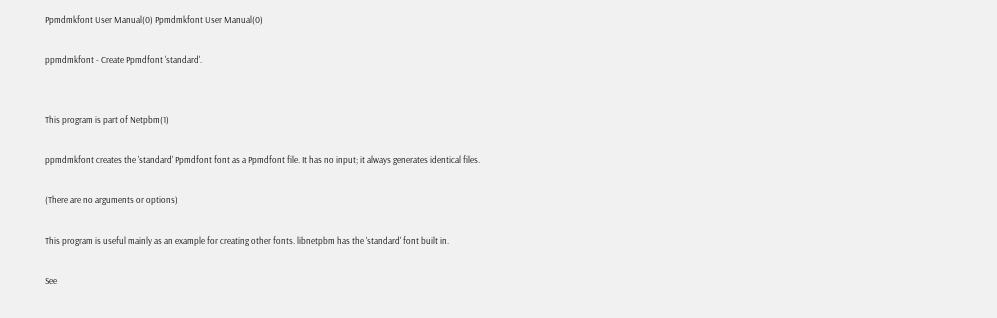Ppmdmkfont User Manual(0) Ppmdmkfont User Manual(0)

ppmdmkfont - Create Ppmdfont 'standard'.


This program is part of Netpbm(1)

ppmdmkfont creates the 'standard' Ppmdfont font as a Ppmdfont file. It has no input; it always generates identical files.

(There are no arguments or options)

This program is useful mainly as an example for creating other fonts. libnetpbm has the 'standard' font built in.

See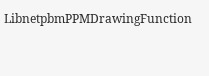LibnetpbmPPMDrawingFunction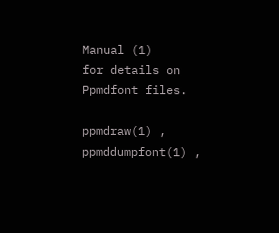Manual (1)
for details on Ppmdfont files.

ppmdraw(1) , ppmddumpfont(1) ,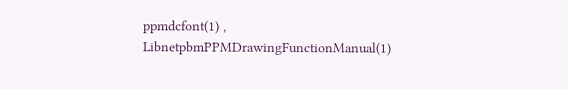ppmdcfont(1) , LibnetpbmPPMDrawingFunctionManual(1)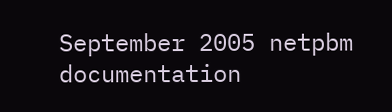September 2005 netpbm documentation